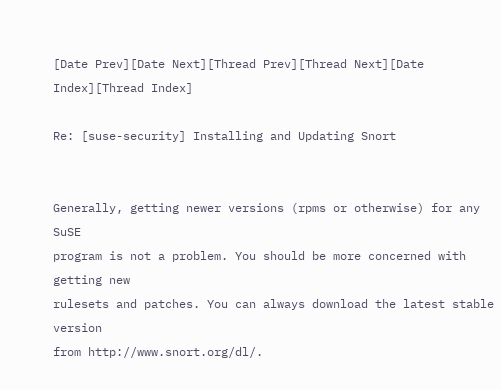[Date Prev][Date Next][Thread Prev][Thread Next][Date Index][Thread Index]

Re: [suse-security] Installing and Updating Snort


Generally, getting newer versions (rpms or otherwise) for any SuSE
program is not a problem. You should be more concerned with getting new
rulesets and patches. You can always download the latest stable version
from http://www.snort.org/dl/.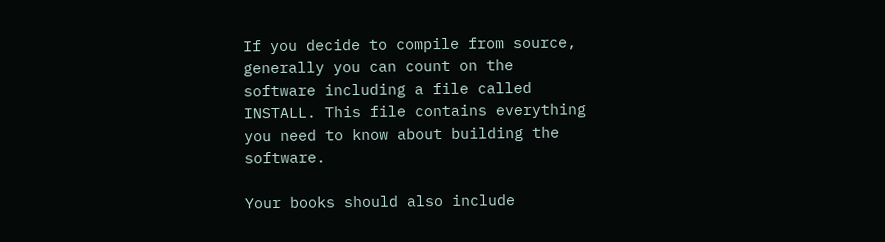If you decide to compile from source, generally you can count on the
software including a file called INSTALL. This file contains everything
you need to know about building the software.

Your books should also include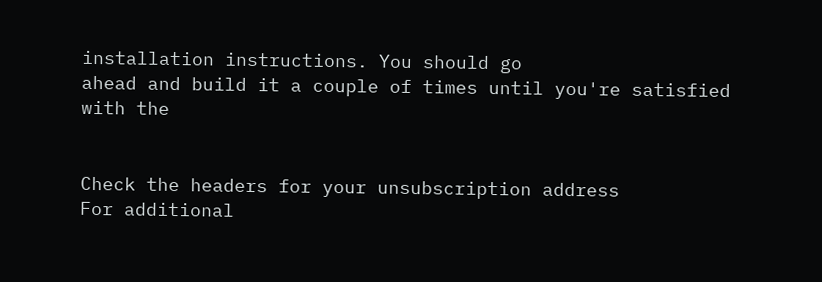installation instructions. You should go
ahead and build it a couple of times until you're satisfied with the


Check the headers for your unsubscription address
For additional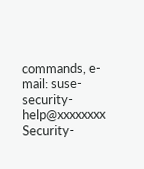commands, e-mail: suse-security-help@xxxxxxxx
Security-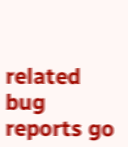related bug reports go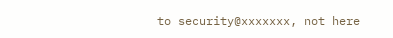to security@xxxxxxx, not here